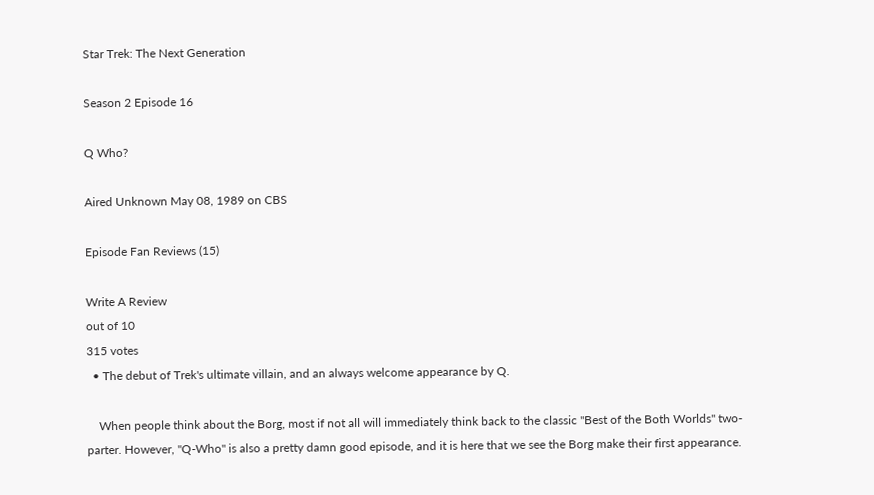Star Trek: The Next Generation

Season 2 Episode 16

Q Who?

Aired Unknown May 08, 1989 on CBS

Episode Fan Reviews (15)

Write A Review
out of 10
315 votes
  • The debut of Trek's ultimate villain, and an always welcome appearance by Q.

    When people think about the Borg, most if not all will immediately think back to the classic "Best of the Both Worlds" two-parter. However, "Q-Who" is also a pretty damn good episode, and it is here that we see the Borg make their first appearance.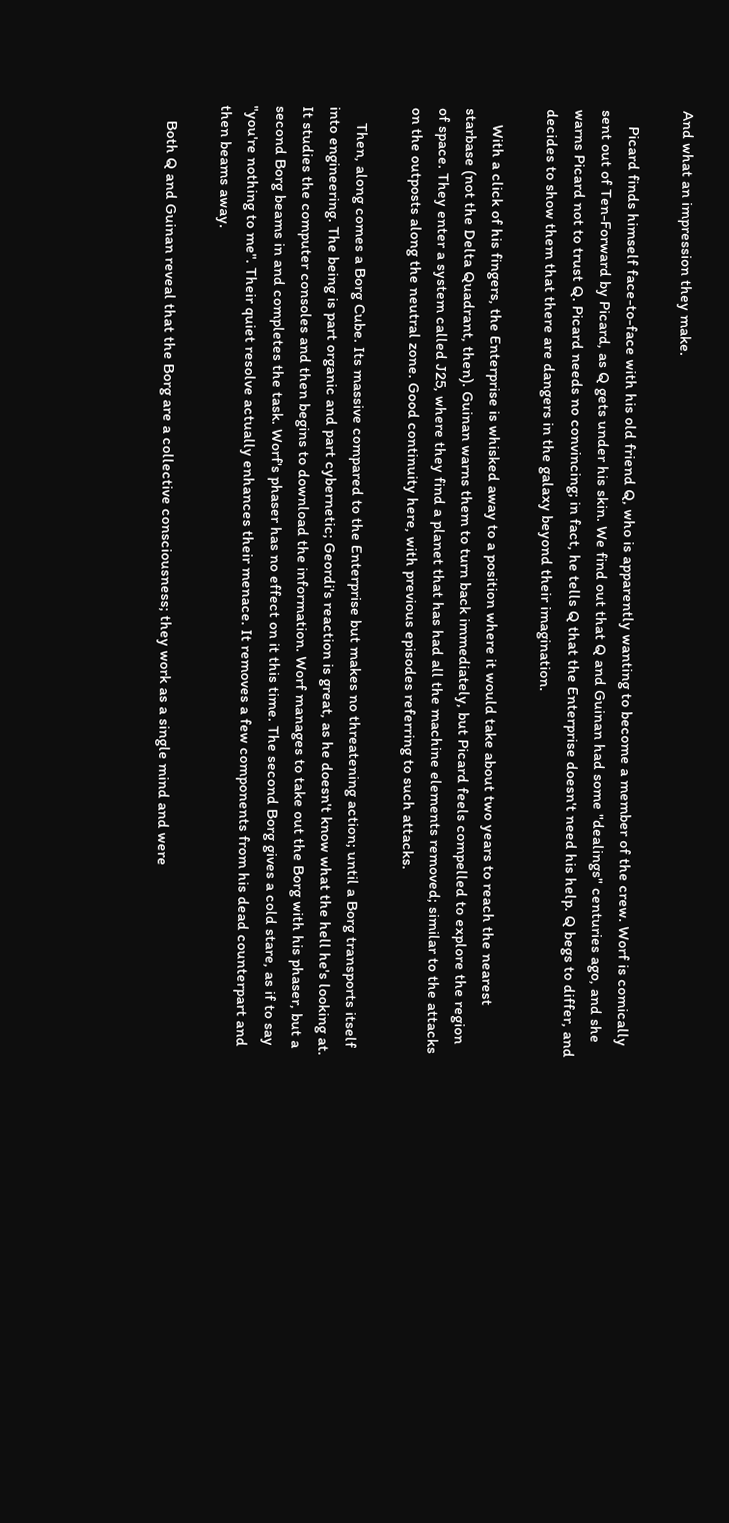And what an impression they make.

    Picard finds himself face-to-face with his old friend Q, who is apparently wanting to become a member of the crew. Worf is comically sent out of Ten-Forward by Picard, as Q gets under his skin. We find out that Q and Guinan had some "dealings" centuries ago, and she warns Picard not to trust Q. Picard needs no convincing; in fact, he tells Q that the Enterprise doesn't need his help. Q begs to differ, and decides to show them that there are dangers in the galaxy beyond their imagination.

    With a click of his fingers, the Enterprise is whisked away to a position where it would take about two years to reach the nearest starbase (not the Delta Quadrant, then). Guinan warns them to turn back immediately, but Picard feels compelled to explore the region of space. They enter a system called J25, where they find a planet that has had all the machine elements removed; similar to the attacks on the outposts along the neutral zone. Good continuity here, with previous episodes referring to such attacks.

    Then, along comes a Borg Cube. Its massive compared to the Enterprise but makes no threatening action; until a Borg transports itself into engineering. The being is part organic and part cybernetic; Geordi's reaction is great, as he doesn't know what the hell he's looking at. It studies the computer consoles and then begins to download the information. Worf manages to take out the Borg with his phaser, but a second Borg beams in and completes the task. Worf's phaser has no effect on it this time. The second Borg gives a cold stare, as if to say "you're nothing to me". Their quiet resolve actually enhances their menace. It removes a few components from his dead counterpart and then beams away.

    Both Q and Guinan reveal that the Borg are a collective consciousness; they work as a single mind and were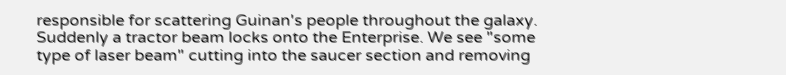responsible for scattering Guinan's people throughout the galaxy. Suddenly a tractor beam locks onto the Enterprise. We see "some type of laser beam" cutting into the saucer section and removing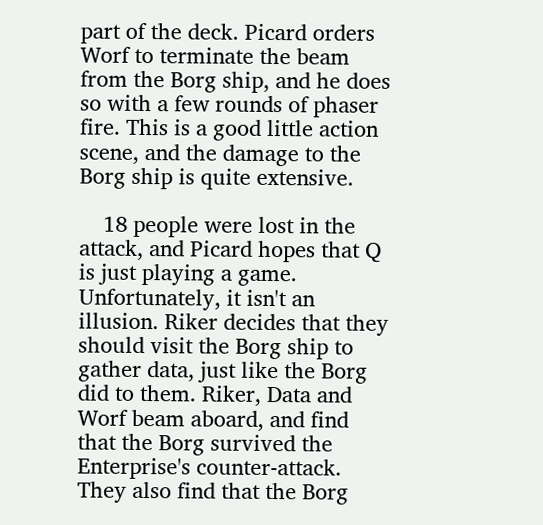part of the deck. Picard orders Worf to terminate the beam from the Borg ship, and he does so with a few rounds of phaser fire. This is a good little action scene, and the damage to the Borg ship is quite extensive.

    18 people were lost in the attack, and Picard hopes that Q is just playing a game. Unfortunately, it isn't an illusion. Riker decides that they should visit the Borg ship to gather data, just like the Borg did to them. Riker, Data and Worf beam aboard, and find that the Borg survived the Enterprise's counter-attack. They also find that the Borg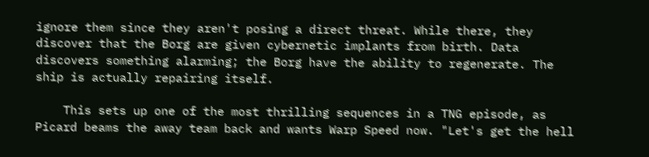ignore them since they aren't posing a direct threat. While there, they discover that the Borg are given cybernetic implants from birth. Data discovers something alarming; the Borg have the ability to regenerate. The ship is actually repairing itself.

    This sets up one of the most thrilling sequences in a TNG episode, as Picard beams the away team back and wants Warp Speed now. "Let's get the hell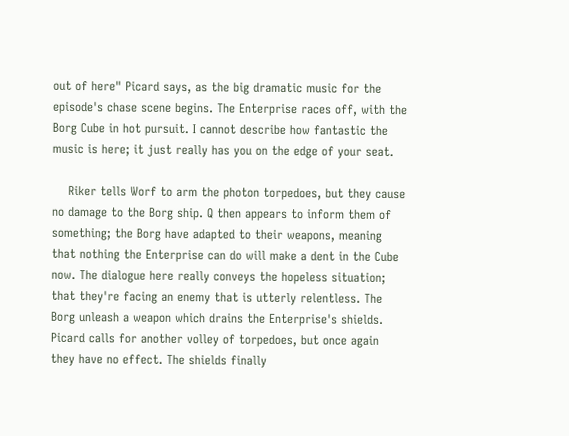out of here" Picard says, as the big dramatic music for the episode's chase scene begins. The Enterprise races off, with the Borg Cube in hot pursuit. I cannot describe how fantastic the music is here; it just really has you on the edge of your seat.

    Riker tells Worf to arm the photon torpedoes, but they cause no damage to the Borg ship. Q then appears to inform them of something; the Borg have adapted to their weapons, meaning that nothing the Enterprise can do will make a dent in the Cube now. The dialogue here really conveys the hopeless situation; that they're facing an enemy that is utterly relentless. The Borg unleash a weapon which drains the Enterprise's shields. Picard calls for another volley of torpedoes, but once again they have no effect. The shields finally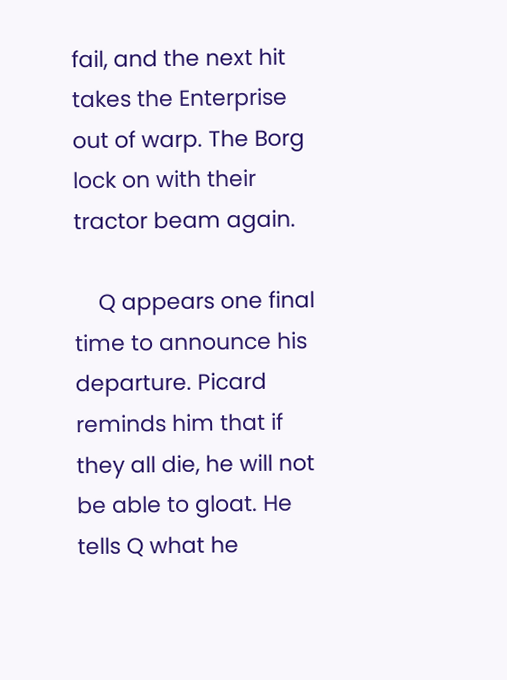fail, and the next hit takes the Enterprise out of warp. The Borg lock on with their tractor beam again.

    Q appears one final time to announce his departure. Picard reminds him that if they all die, he will not be able to gloat. He tells Q what he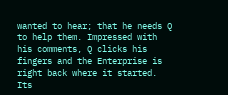wanted to hear; that he needs Q to help them. Impressed with his comments, Q clicks his fingers and the Enterprise is right back where it started. Its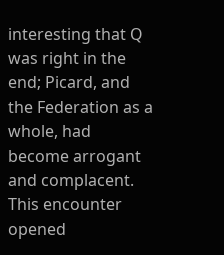interesting that Q was right in the end; Picard, and the Federation as a whole, had become arrogant and complacent. This encounter opened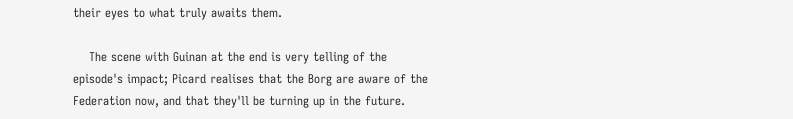their eyes to what truly awaits them.

    The scene with Guinan at the end is very telling of the episode's impact; Picard realises that the Borg are aware of the Federation now, and that they'll be turning up in the future.